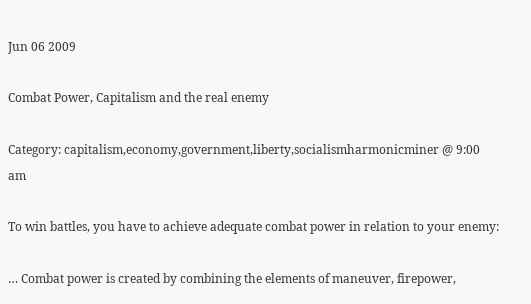Jun 06 2009

Combat Power, Capitalism and the real enemy

Category: capitalism,economy,government,liberty,socialismharmonicminer @ 9:00 am

To win battles, you have to achieve adequate combat power in relation to your enemy:

… Combat power is created by combining the elements of maneuver, firepower,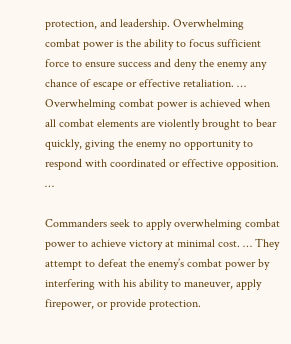protection, and leadership. Overwhelming combat power is the ability to focus sufficient force to ensure success and deny the enemy any chance of escape or effective retaliation. … Overwhelming combat power is achieved when all combat elements are violently brought to bear quickly, giving the enemy no opportunity to respond with coordinated or effective opposition. …

Commanders seek to apply overwhelming combat power to achieve victory at minimal cost. … They attempt to defeat the enemy’s combat power by interfering with his ability to maneuver, apply firepower, or provide protection.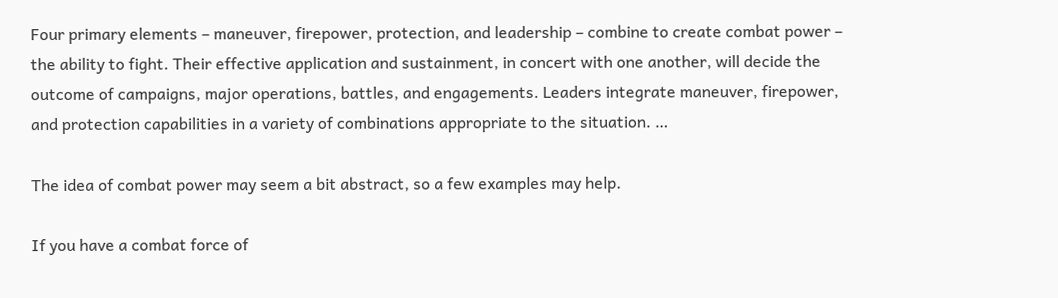Four primary elements – maneuver, firepower, protection, and leadership – combine to create combat power – the ability to fight. Their effective application and sustainment, in concert with one another, will decide the outcome of campaigns, major operations, battles, and engagements. Leaders integrate maneuver, firepower, and protection capabilities in a variety of combinations appropriate to the situation. …

The idea of combat power may seem a bit abstract, so a few examples may help.

If you have a combat force of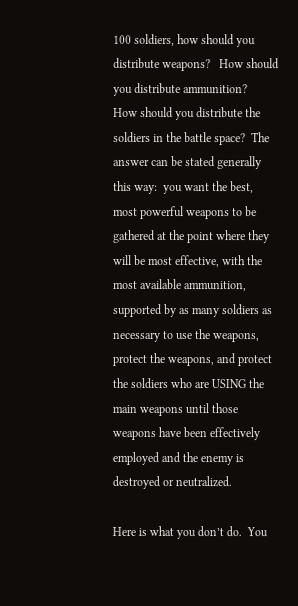100 soldiers, how should you distribute weapons?   How should you distribute ammunition?   How should you distribute the soldiers in the battle space?  The answer can be stated generally this way:  you want the best, most powerful weapons to be gathered at the point where they will be most effective, with the most available ammunition, supported by as many soldiers as necessary to use the weapons, protect the weapons, and protect the soldiers who are USING the main weapons until those weapons have been effectively employed and the enemy is destroyed or neutralized.

Here is what you don’t do.  You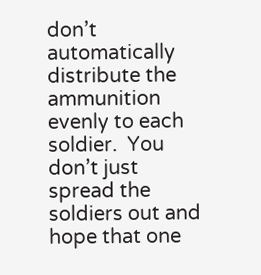don’t automatically distribute the ammunition evenly to each soldier.  You don’t just spread the soldiers out and hope that one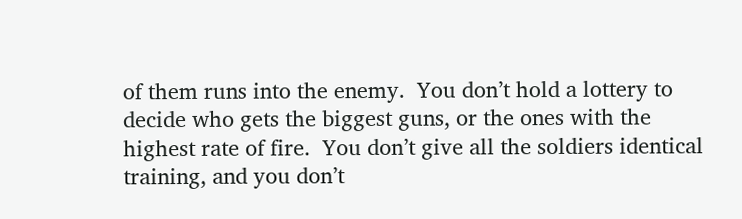of them runs into the enemy.  You don’t hold a lottery to decide who gets the biggest guns, or the ones with the highest rate of fire.  You don’t give all the soldiers identical training, and you don’t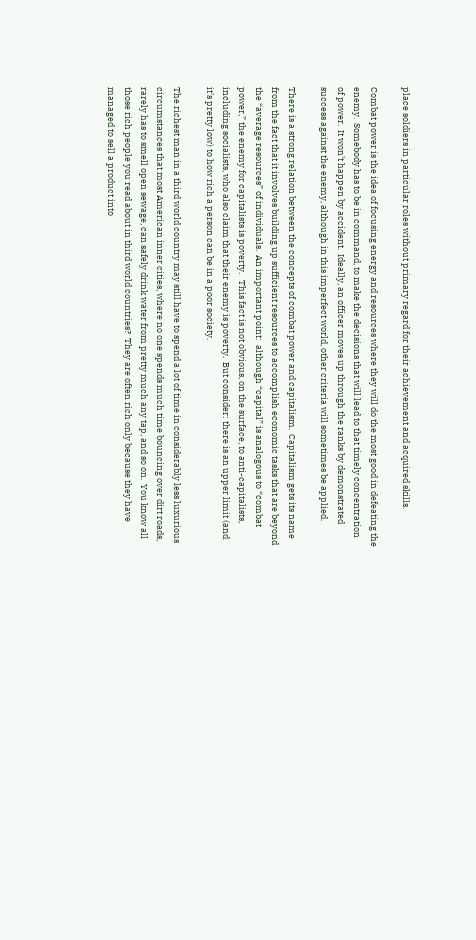place soldiers in particular roles without primary regard for their achievement and acquired skills.

Combat power is the idea of focusing energy and resources where they will do the most good in defeating the enemy.  Somebody has to be in command, to make the decisions that will lead to that timely concentration of power.  It won’t happen by accident.  Ideally, an officer moves up through the ranks by demonstrated success against the enemy, although in this imperfect world, other criteria will sometimes be applied.

There is a strong relation between the concepts of combat power and capitalism.  Capitalism gets its name from the fact that it involves building up sufficient resources to accomplish economic tasks that are beyond the “average resources” of individuals.  An important point:  although “capital” is analogous to “combat power,” the enemy for capitalists is poverty.   This fact is not obvious, on the surface, to anti-capitalists, including socialists, who also claim that their enemy is poverty.  But consider: there is an upper limit (and it’s pretty low) to how rich a person can be in a poor society.

The richest man in a third world country may still have to spend a lot of time in considerably less luxurious circumstances that most American inner cities, where no one spends much time bouncing over dirt roads, rarely has to smell open sewage, can safely drink water from pretty much any tap, and so on.  You know all those rich people you read about in third world countries?  They are often rich only because they have managed to sell a product into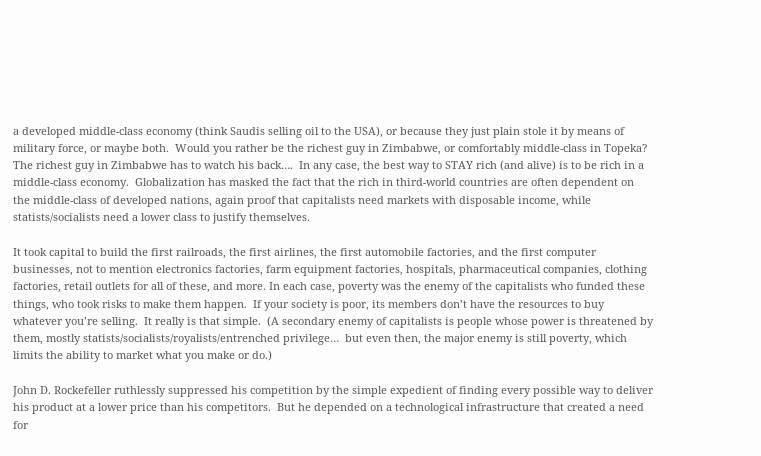a developed middle-class economy (think Saudis selling oil to the USA), or because they just plain stole it by means of military force, or maybe both.  Would you rather be the richest guy in Zimbabwe, or comfortably middle-class in Topeka?  The richest guy in Zimbabwe has to watch his back….  In any case, the best way to STAY rich (and alive) is to be rich in a middle-class economy.  Globalization has masked the fact that the rich in third-world countries are often dependent on the middle-class of developed nations, again proof that capitalists need markets with disposable income, while statists/socialists need a lower class to justify themselves.

It took capital to build the first railroads, the first airlines, the first automobile factories, and the first computer businesses, not to mention electronics factories, farm equipment factories, hospitals, pharmaceutical companies, clothing factories, retail outlets for all of these, and more. In each case, poverty was the enemy of the capitalists who funded these things, who took risks to make them happen.  If your society is poor, its members don’t have the resources to buy whatever you’re selling.  It really is that simple.  (A secondary enemy of capitalists is people whose power is threatened by them, mostly statists/socialists/royalists/entrenched privilege…  but even then, the major enemy is still poverty, which limits the ability to market what you make or do.)

John D. Rockefeller ruthlessly suppressed his competition by the simple expedient of finding every possible way to deliver his product at a lower price than his competitors.  But he depended on a technological infrastructure that created a need for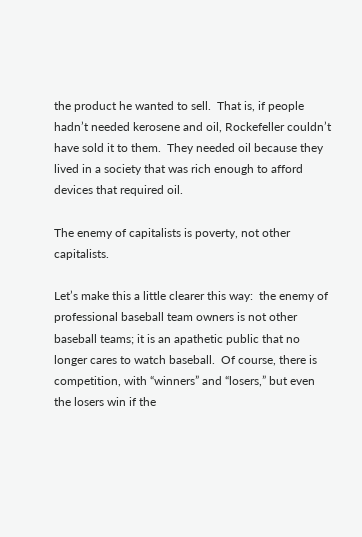the product he wanted to sell.  That is, if people hadn’t needed kerosene and oil, Rockefeller couldn’t have sold it to them.  They needed oil because they lived in a society that was rich enough to afford devices that required oil.

The enemy of capitalists is poverty, not other capitalists.

Let’s make this a little clearer this way:  the enemy of professional baseball team owners is not other baseball teams; it is an apathetic public that no longer cares to watch baseball.  Of course, there is competition, with “winners” and “losers,” but even the losers win if the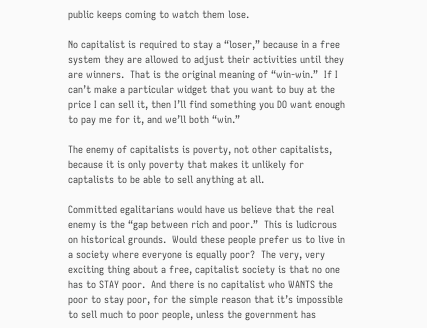public keeps coming to watch them lose.

No capitalist is required to stay a “loser,” because in a free system they are allowed to adjust their activities until they are winners.  That is the original meaning of “win-win.”  If I can’t make a particular widget that you want to buy at the price I can sell it, then I’ll find something you DO want enough to pay me for it, and we’ll both “win.”

The enemy of capitalists is poverty, not other capitalists, because it is only poverty that makes it unlikely for captalists to be able to sell anything at all.

Committed egalitarians would have us believe that the real enemy is the “gap between rich and poor.”  This is ludicrous on historical grounds.  Would these people prefer us to live in a society where everyone is equally poor?  The very, very exciting thing about a free, capitalist society is that no one has to STAY poor.  And there is no capitalist who WANTS the poor to stay poor, for the simple reason that it’s impossible to sell much to poor people, unless the government has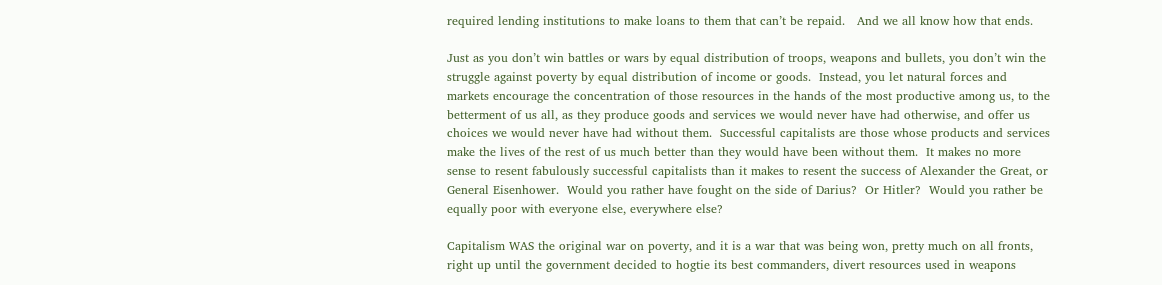required lending institutions to make loans to them that can’t be repaid.   And we all know how that ends.

Just as you don’t win battles or wars by equal distribution of troops, weapons and bullets, you don’t win the struggle against poverty by equal distribution of income or goods.  Instead, you let natural forces and markets encourage the concentration of those resources in the hands of the most productive among us, to the betterment of us all, as they produce goods and services we would never have had otherwise, and offer us choices we would never have had without them.  Successful capitalists are those whose products and services make the lives of the rest of us much better than they would have been without them.  It makes no more sense to resent fabulously successful capitalists than it makes to resent the success of Alexander the Great, or General Eisenhower.  Would you rather have fought on the side of Darius?  Or Hitler?  Would you rather be equally poor with everyone else, everywhere else?

Capitalism WAS the original war on poverty, and it is a war that was being won, pretty much on all fronts, right up until the government decided to hogtie its best commanders, divert resources used in weapons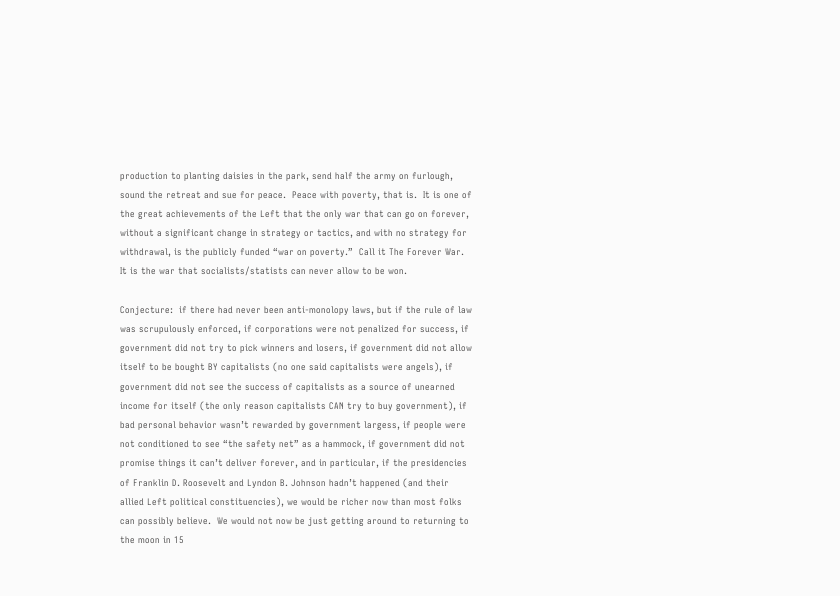production to planting daisies in the park, send half the army on furlough, sound the retreat and sue for peace.  Peace with poverty, that is.  It is one of the great achievements of the Left that the only war that can go on forever, without a significant change in strategy or tactics, and with no strategy for withdrawal, is the publicly funded “war on poverty.”  Call it The Forever War.  It is the war that socialists/statists can never allow to be won.

Conjecture:  if there had never been anti-monolopy laws, but if the rule of law was scrupulously enforced, if corporations were not penalized for success, if government did not try to pick winners and losers, if government did not allow itself to be bought BY capitalists (no one said capitalists were angels), if government did not see the success of capitalists as a source of unearned income for itself (the only reason capitalists CAN try to buy government), if bad personal behavior wasn’t rewarded by government largess, if people were not conditioned to see “the safety net” as a hammock, if government did not promise things it can’t deliver forever, and in particular, if the presidencies of Franklin D. Roosevelt and Lyndon B. Johnson hadn’t happened (and their allied Left political constituencies), we would be richer now than most folks can possibly believe.  We would not now be just getting around to returning to the moon in 15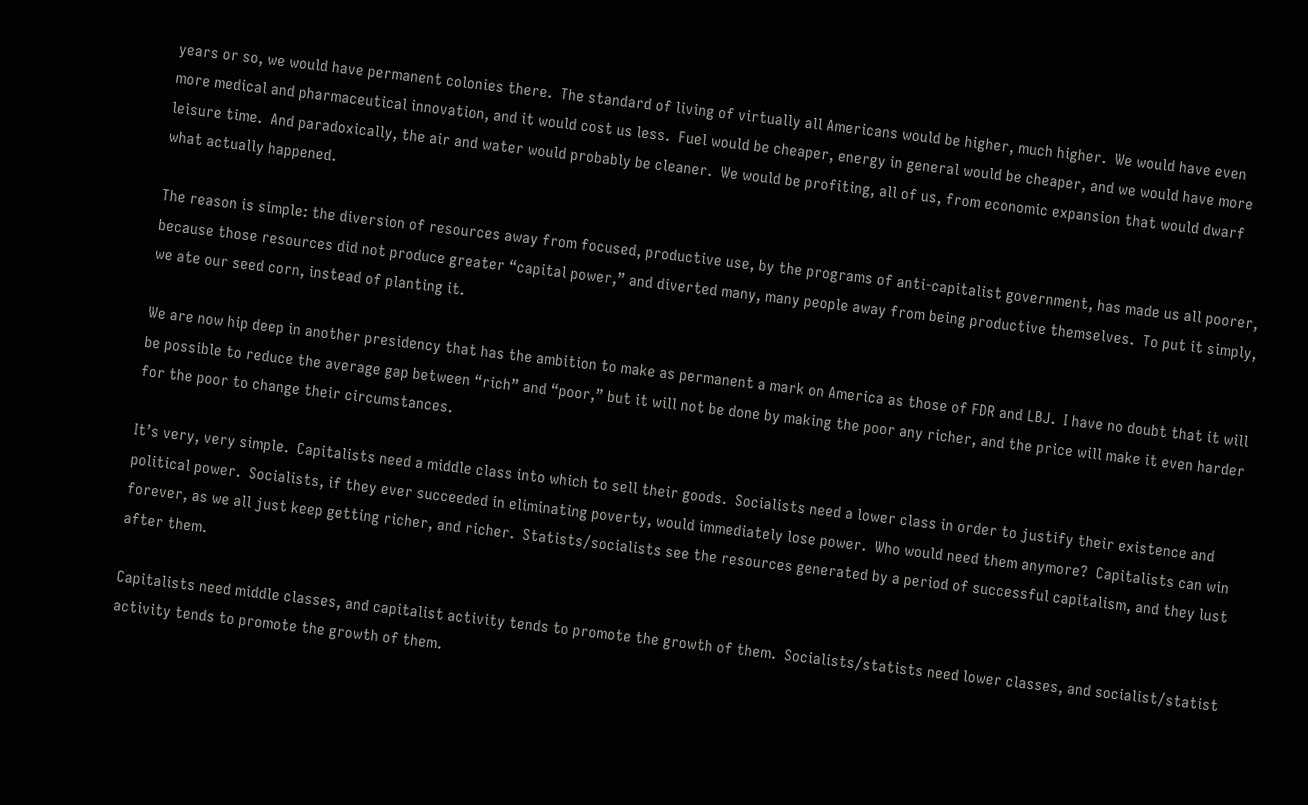years or so, we would have permanent colonies there.  The standard of living of virtually all Americans would be higher, much higher.  We would have even more medical and pharmaceutical innovation, and it would cost us less.  Fuel would be cheaper, energy in general would be cheaper, and we would have more leisure time.  And paradoxically, the air and water would probably be cleaner.  We would be profiting, all of us, from economic expansion that would dwarf what actually happened.

The reason is simple: the diversion of resources away from focused, productive use, by the programs of anti-capitalist government, has made us all poorer, because those resources did not produce greater “capital power,” and diverted many, many people away from being productive themselves.  To put it simply, we ate our seed corn, instead of planting it.

We are now hip deep in another presidency that has the ambition to make as permanent a mark on America as those of FDR and LBJ.  I have no doubt that it will be possible to reduce the average gap between “rich” and “poor,” but it will not be done by making the poor any richer, and the price will make it even harder for the poor to change their circumstances.

It’s very, very simple.  Capitalists need a middle class into which to sell their goods.  Socialists need a lower class in order to justify their existence and political power.  Socialists, if they ever succeeded in eliminating poverty, would immediately lose power.  Who would need them anymore?  Capitalists can win forever, as we all just keep getting richer, and richer.  Statists/socialists see the resources generated by a period of successful capitalism, and they lust after them.

Capitalists need middle classes, and capitalist activity tends to promote the growth of them.  Socialists/statists need lower classes, and socialist/statist activity tends to promote the growth of them.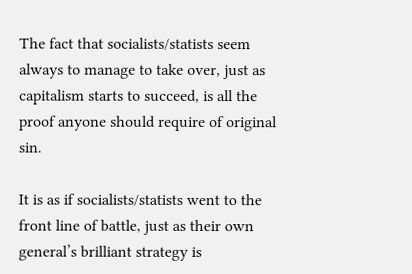The fact that socialists/statists seem always to manage to take over, just as capitalism starts to succeed, is all the proof anyone should require of original sin.

It is as if socialists/statists went to the front line of battle, just as their own general’s brilliant strategy is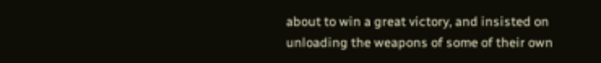about to win a great victory, and insisted on unloading the weapons of some of their own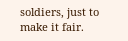soldiers, just to make it fair.